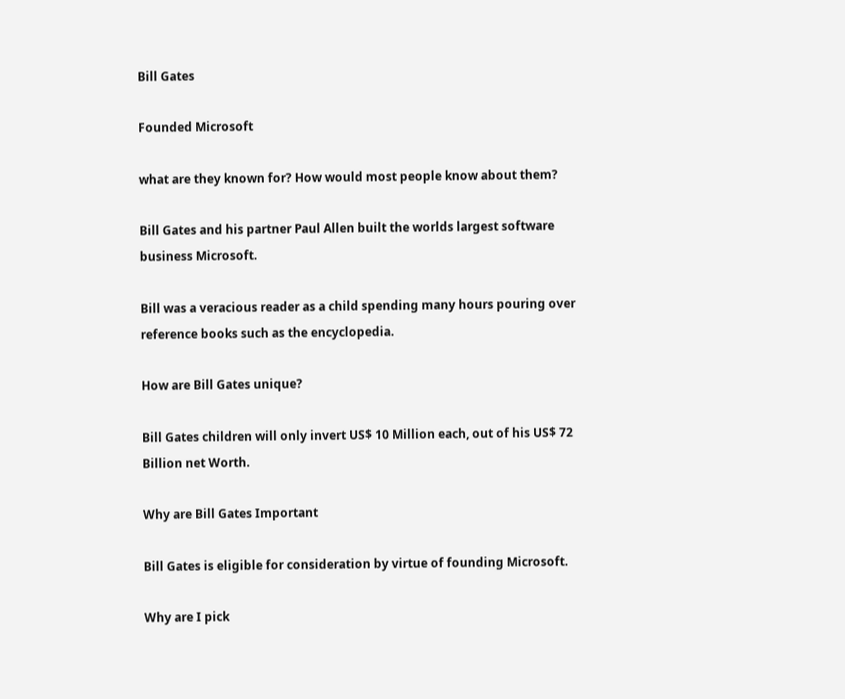Bill Gates

Founded Microsoft

what are they known for? How would most people know about them?

Bill Gates and his partner Paul Allen built the worlds largest software business Microsoft.

Bill was a veracious reader as a child spending many hours pouring over reference books such as the encyclopedia.

How are Bill Gates unique?

Bill Gates children will only invert US$ 10 Million each, out of his US$ 72 Billion net Worth.

Why are Bill Gates Important

Bill Gates is eligible for consideration by virtue of founding Microsoft.

Why are I pick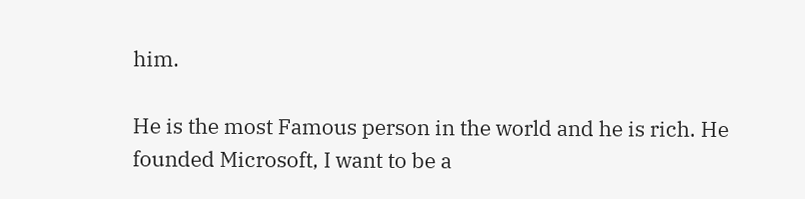him.

He is the most Famous person in the world and he is rich. He founded Microsoft, I want to be a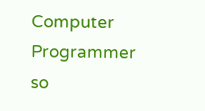Computer Programmer so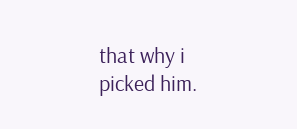that why i picked him.